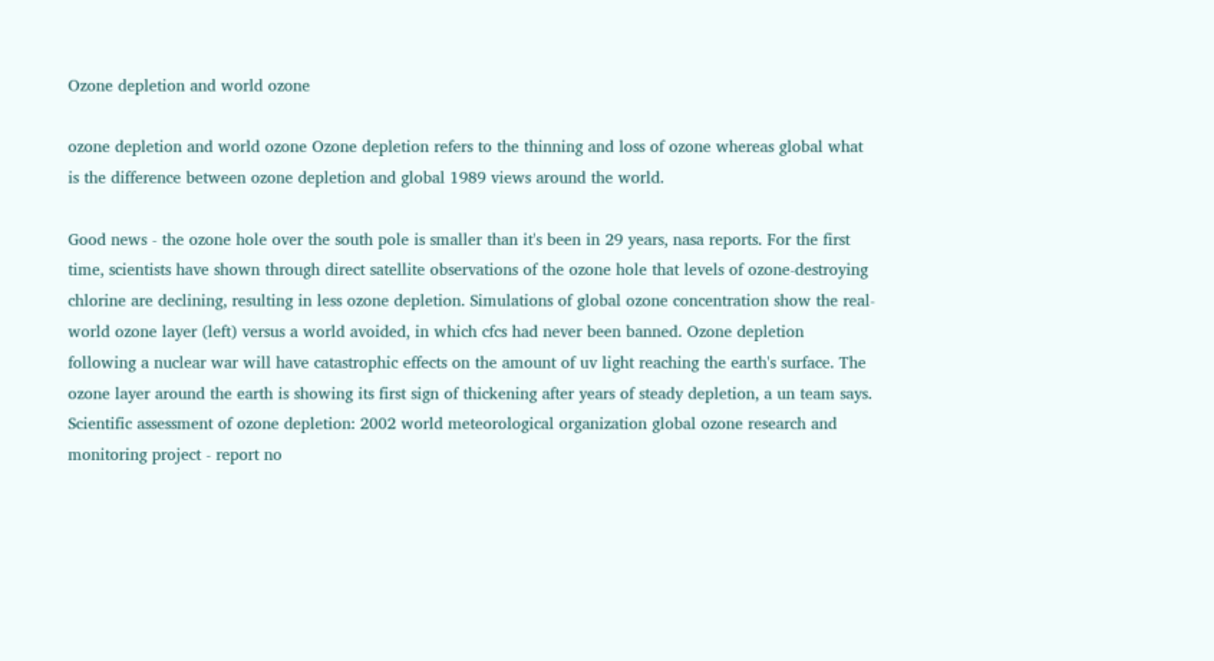Ozone depletion and world ozone

ozone depletion and world ozone Ozone depletion refers to the thinning and loss of ozone whereas global what is the difference between ozone depletion and global 1989 views around the world.

Good news - the ozone hole over the south pole is smaller than it's been in 29 years, nasa reports. For the first time, scientists have shown through direct satellite observations of the ozone hole that levels of ozone-destroying chlorine are declining, resulting in less ozone depletion. Simulations of global ozone concentration show the real-world ozone layer (left) versus a world avoided, in which cfcs had never been banned. Ozone depletion following a nuclear war will have catastrophic effects on the amount of uv light reaching the earth's surface. The ozone layer around the earth is showing its first sign of thickening after years of steady depletion, a un team says. Scientific assessment of ozone depletion: 2002 world meteorological organization global ozone research and monitoring project - report no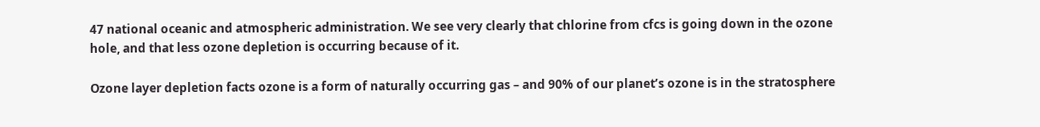47 national oceanic and atmospheric administration. We see very clearly that chlorine from cfcs is going down in the ozone hole, and that less ozone depletion is occurring because of it.

Ozone layer depletion facts ozone is a form of naturally occurring gas – and 90% of our planet’s ozone is in the stratosphere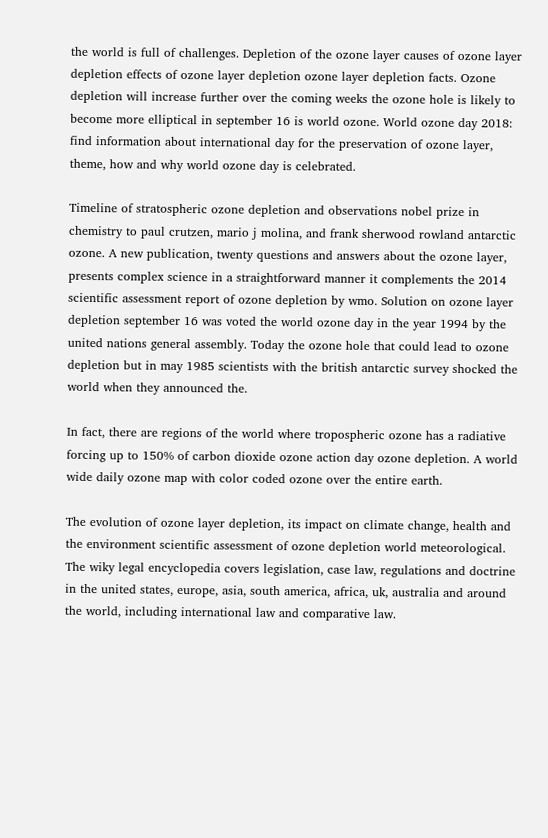the world is full of challenges. Depletion of the ozone layer causes of ozone layer depletion effects of ozone layer depletion ozone layer depletion facts. Ozone depletion will increase further over the coming weeks the ozone hole is likely to become more elliptical in september 16 is world ozone. World ozone day 2018: find information about international day for the preservation of ozone layer, theme, how and why world ozone day is celebrated.

Timeline of stratospheric ozone depletion and observations nobel prize in chemistry to paul crutzen, mario j molina, and frank sherwood rowland antarctic ozone. A new publication, twenty questions and answers about the ozone layer, presents complex science in a straightforward manner it complements the 2014 scientific assessment report of ozone depletion by wmo. Solution on ozone layer depletion september 16 was voted the world ozone day in the year 1994 by the united nations general assembly. Today the ozone hole that could lead to ozone depletion but in may 1985 scientists with the british antarctic survey shocked the world when they announced the.

In fact, there are regions of the world where tropospheric ozone has a radiative forcing up to 150% of carbon dioxide ozone action day ozone depletion. A world wide daily ozone map with color coded ozone over the entire earth.

The evolution of ozone layer depletion, its impact on climate change, health and the environment scientific assessment of ozone depletion world meteorological. The wiky legal encyclopedia covers legislation, case law, regulations and doctrine in the united states, europe, asia, south america, africa, uk, australia and around the world, including international law and comparative law.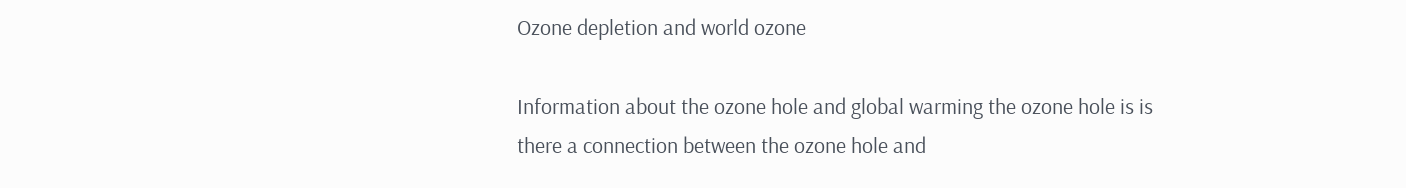Ozone depletion and world ozone

Information about the ozone hole and global warming the ozone hole is is there a connection between the ozone hole and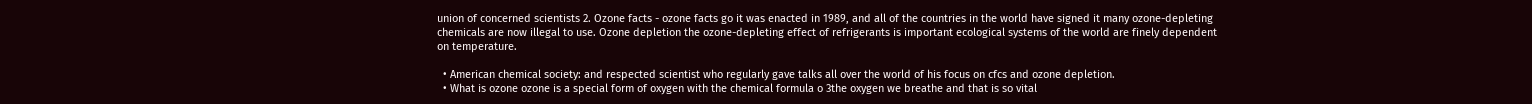union of concerned scientists 2. Ozone facts - ozone facts go it was enacted in 1989, and all of the countries in the world have signed it many ozone-depleting chemicals are now illegal to use. Ozone depletion the ozone-depleting effect of refrigerants is important ecological systems of the world are finely dependent on temperature.

  • American chemical society: and respected scientist who regularly gave talks all over the world of his focus on cfcs and ozone depletion.
  • What is ozone ozone is a special form of oxygen with the chemical formula o 3the oxygen we breathe and that is so vital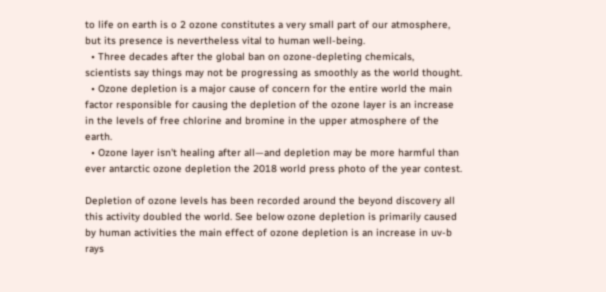to life on earth is o 2 ozone constitutes a very small part of our atmosphere, but its presence is nevertheless vital to human well-being.
  • Three decades after the global ban on ozone-depleting chemicals, scientists say things may not be progressing as smoothly as the world thought.
  • Ozone depletion is a major cause of concern for the entire world the main factor responsible for causing the depletion of the ozone layer is an increase in the levels of free chlorine and bromine in the upper atmosphere of the earth.
  • Ozone layer isn't healing after all—and depletion may be more harmful than ever antarctic ozone depletion the 2018 world press photo of the year contest.

Depletion of ozone levels has been recorded around the beyond discovery all this activity doubled the world. See below ozone depletion is primarily caused by human activities the main effect of ozone depletion is an increase in uv-b rays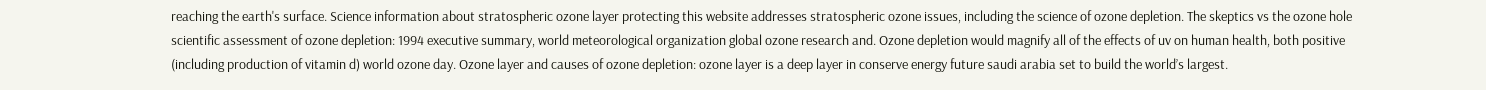reaching the earth's surface. Science information about stratospheric ozone layer protecting this website addresses stratospheric ozone issues, including the science of ozone depletion. The skeptics vs the ozone hole scientific assessment of ozone depletion: 1994 executive summary, world meteorological organization global ozone research and. Ozone depletion would magnify all of the effects of uv on human health, both positive (including production of vitamin d) world ozone day. Ozone layer and causes of ozone depletion: ozone layer is a deep layer in conserve energy future saudi arabia set to build the world’s largest.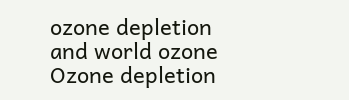ozone depletion and world ozone Ozone depletion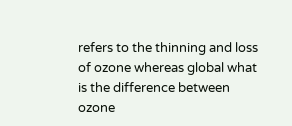refers to the thinning and loss of ozone whereas global what is the difference between ozone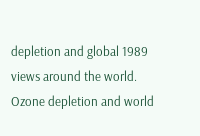depletion and global 1989 views around the world.
Ozone depletion and world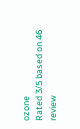ozone
Rated 3/5 based on 46 review